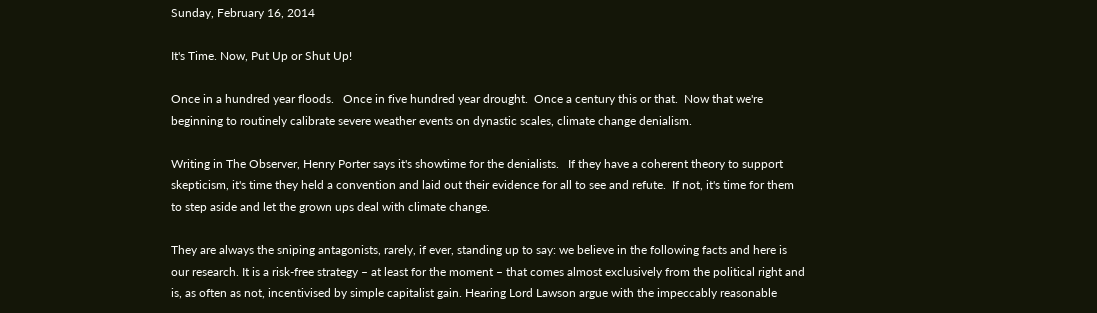Sunday, February 16, 2014

It's Time. Now, Put Up or Shut Up!

Once in a hundred year floods.   Once in five hundred year drought.  Once a century this or that.  Now that we're beginning to routinely calibrate severe weather events on dynastic scales, climate change denialism.

Writing in The Observer, Henry Porter says it's showtime for the denialists.   If they have a coherent theory to support skepticism, it's time they held a convention and laid out their evidence for all to see and refute.  If not, it's time for them to step aside and let the grown ups deal with climate change.

They are always the sniping antagonists, rarely, if ever, standing up to say: we believe in the following facts and here is our research. It is a risk-free strategy – at least for the moment – that comes almost exclusively from the political right and is, as often as not, incentivised by simple capitalist gain. Hearing Lord Lawson argue with the impeccably reasonable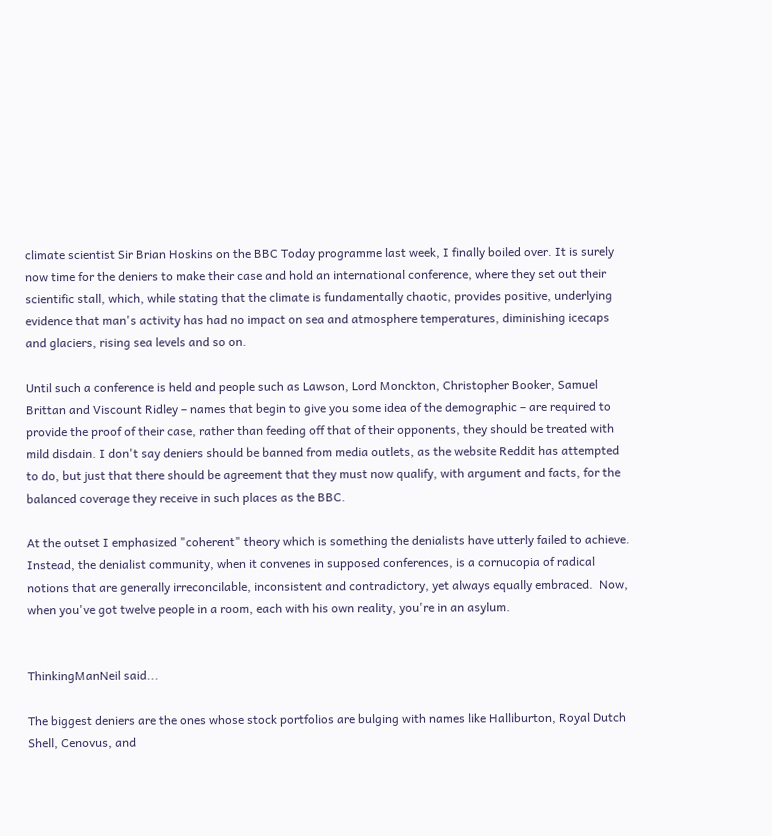climate scientist Sir Brian Hoskins on the BBC Today programme last week, I finally boiled over. It is surely now time for the deniers to make their case and hold an international conference, where they set out their scientific stall, which, while stating that the climate is fundamentally chaotic, provides positive, underlying evidence that man's activity has had no impact on sea and atmosphere temperatures, diminishing icecaps and glaciers, rising sea levels and so on.

Until such a conference is held and people such as Lawson, Lord Monckton, Christopher Booker, Samuel Brittan and Viscount Ridley – names that begin to give you some idea of the demographic – are required to provide the proof of their case, rather than feeding off that of their opponents, they should be treated with mild disdain. I don't say deniers should be banned from media outlets, as the website Reddit has attempted to do, but just that there should be agreement that they must now qualify, with argument and facts, for the balanced coverage they receive in such places as the BBC.

At the outset I emphasized "coherent" theory which is something the denialists have utterly failed to achieve.  Instead, the denialist community, when it convenes in supposed conferences, is a cornucopia of radical notions that are generally irreconcilable, inconsistent and contradictory, yet always equally embraced.  Now, when you've got twelve people in a room, each with his own reality, you're in an asylum.


ThinkingManNeil said...

The biggest deniers are the ones whose stock portfolios are bulging with names like Halliburton, Royal Dutch Shell, Cenovus, and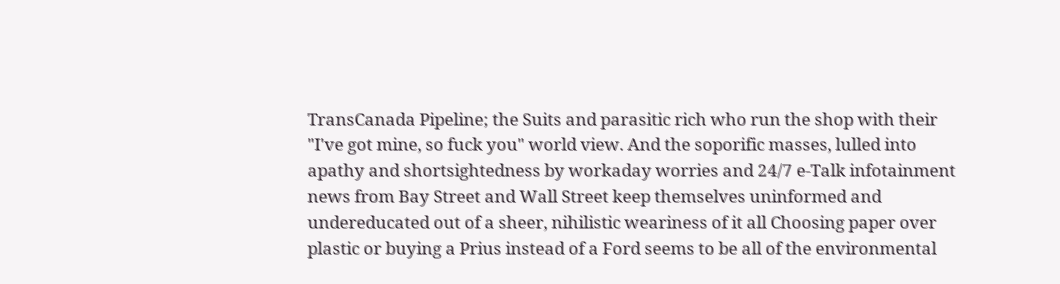TransCanada Pipeline; the Suits and parasitic rich who run the shop with their "I've got mine, so fuck you" world view. And the soporific masses, lulled into apathy and shortsightedness by workaday worries and 24/7 e-Talk infotainment news from Bay Street and Wall Street keep themselves uninformed and undereducated out of a sheer, nihilistic weariness of it all Choosing paper over plastic or buying a Prius instead of a Ford seems to be all of the environmental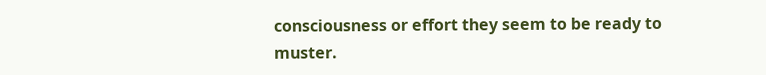consciousness or effort they seem to be ready to muster.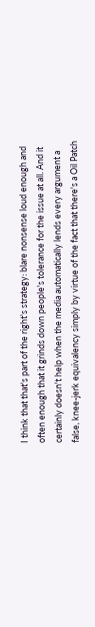I think that that's part of the right's strategy: blare nonsense loud enough and often enough that it grinds down people's tolerance for the issue at all. And it certainly doesn't help when the media automatically lends every argument a false, knee-jerk equivalency simply by virtue of the fact that there's a Oil Patch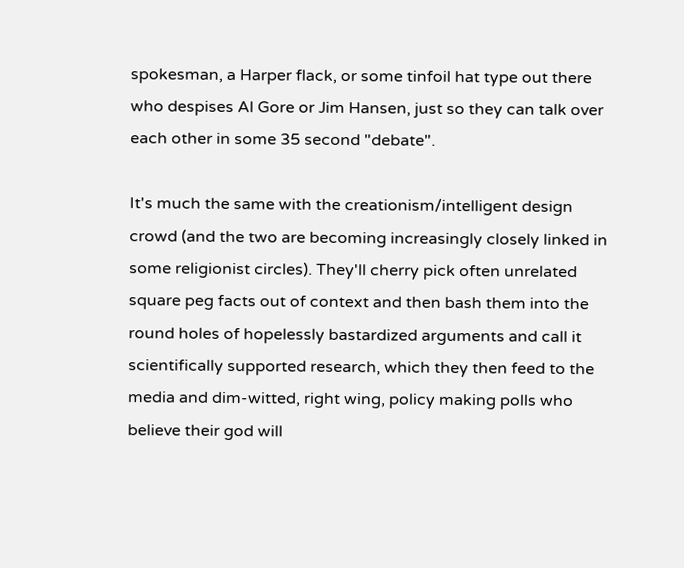spokesman, a Harper flack, or some tinfoil hat type out there who despises Al Gore or Jim Hansen, just so they can talk over each other in some 35 second "debate".

It's much the same with the creationism/intelligent design crowd (and the two are becoming increasingly closely linked in some religionist circles). They'll cherry pick often unrelated square peg facts out of context and then bash them into the round holes of hopelessly bastardized arguments and call it scientifically supported research, which they then feed to the media and dim-witted, right wing, policy making polls who believe their god will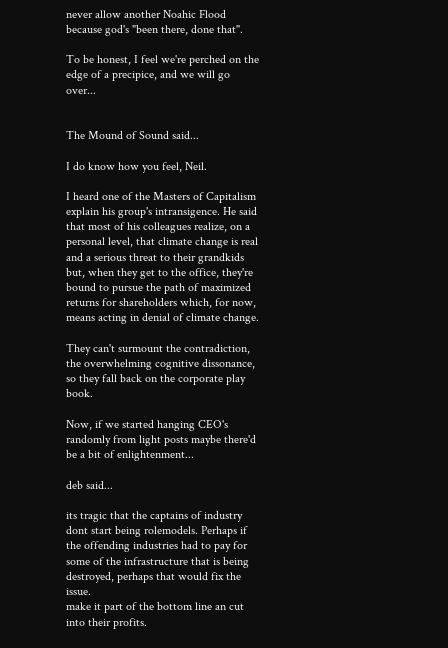never allow another Noahic Flood because god's "been there, done that".

To be honest, I feel we're perched on the edge of a precipice, and we will go over...


The Mound of Sound said...

I do know how you feel, Neil.

I heard one of the Masters of Capitalism explain his group's intransigence. He said that most of his colleagues realize, on a personal level, that climate change is real and a serious threat to their grandkids but, when they get to the office, they're bound to pursue the path of maximized returns for shareholders which, for now, means acting in denial of climate change.

They can't surmount the contradiction, the overwhelming cognitive dissonance, so they fall back on the corporate play book.

Now, if we started hanging CEO's randomly from light posts maybe there'd be a bit of enlightenment...

deb said...

its tragic that the captains of industry dont start being rolemodels. Perhaps if the offending industries had to pay for some of the infrastructure that is being destroyed, perhaps that would fix the issue.
make it part of the bottom line an cut into their profits.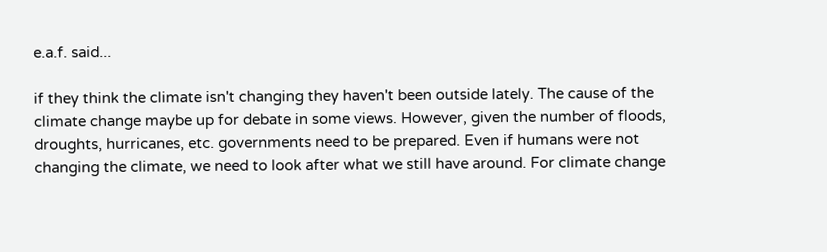e.a.f. said...

if they think the climate isn't changing they haven't been outside lately. The cause of the climate change maybe up for debate in some views. However, given the number of floods, droughts, hurricanes, etc. governments need to be prepared. Even if humans were not changing the climate, we need to look after what we still have around. For climate change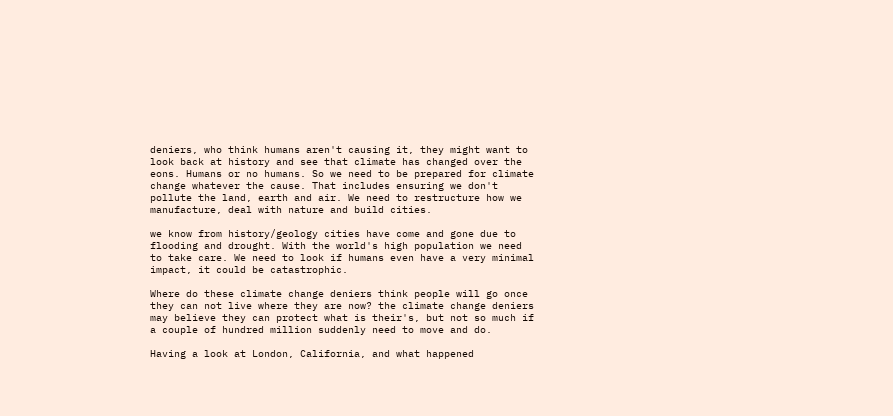deniers, who think humans aren't causing it, they might want to look back at history and see that climate has changed over the eons. Humans or no humans. So we need to be prepared for climate change whatever the cause. That includes ensuring we don't pollute the land, earth and air. We need to restructure how we manufacture, deal with nature and build cities.

we know from history/geology cities have come and gone due to flooding and drought. With the world's high population we need to take care. We need to look if humans even have a very minimal impact, it could be catastrophic.

Where do these climate change deniers think people will go once they can not live where they are now? the climate change deniers may believe they can protect what is their's, but not so much if a couple of hundred million suddenly need to move and do.

Having a look at London, California, and what happened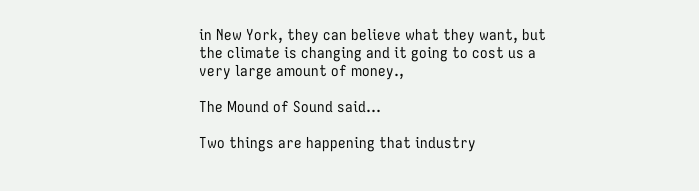in New York, they can believe what they want, but the climate is changing and it going to cost us a very large amount of money.,

The Mound of Sound said...

Two things are happening that industry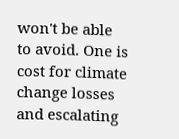won't be able to avoid. One is cost for climate change losses and escalating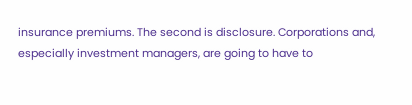insurance premiums. The second is disclosure. Corporations and, especially investment managers, are going to have to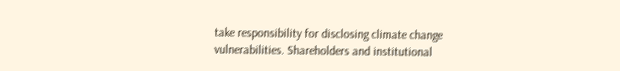take responsibility for disclosing climate change vulnerabilities. Shareholders and institutional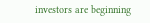investors are beginning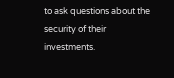to ask questions about the security of their investments.